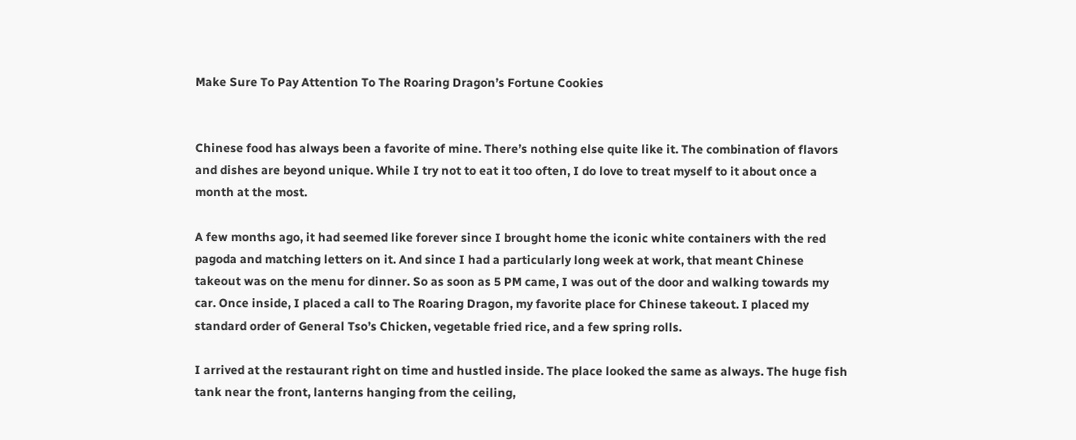Make Sure To Pay Attention To The Roaring Dragon’s Fortune Cookies


Chinese food has always been a favorite of mine. There’s nothing else quite like it. The combination of flavors and dishes are beyond unique. While I try not to eat it too often, I do love to treat myself to it about once a month at the most.

A few months ago, it had seemed like forever since I brought home the iconic white containers with the red pagoda and matching letters on it. And since I had a particularly long week at work, that meant Chinese takeout was on the menu for dinner. So as soon as 5 PM came, I was out of the door and walking towards my car. Once inside, I placed a call to The Roaring Dragon, my favorite place for Chinese takeout. I placed my standard order of General Tso’s Chicken, vegetable fried rice, and a few spring rolls.

I arrived at the restaurant right on time and hustled inside. The place looked the same as always. The huge fish tank near the front, lanterns hanging from the ceiling,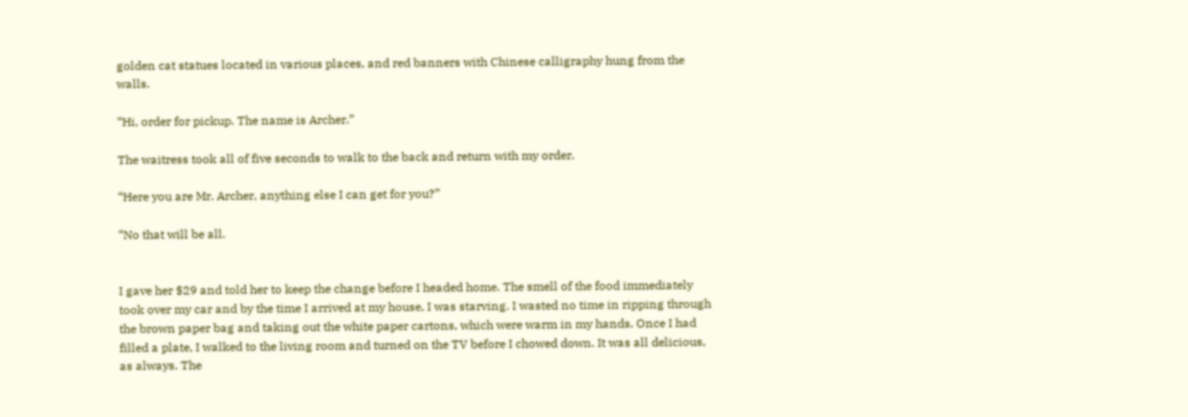golden cat statues located in various places, and red banners with Chinese calligraphy hung from the walls.

“Hi, order for pickup. The name is Archer.”

The waitress took all of five seconds to walk to the back and return with my order.

“Here you are Mr. Archer, anything else I can get for you?”

“No that will be all.


I gave her $29 and told her to keep the change before I headed home. The smell of the food immediately took over my car and by the time I arrived at my house, I was starving. I wasted no time in ripping through the brown paper bag and taking out the white paper cartons, which were warm in my hands. Once I had filled a plate, I walked to the living room and turned on the TV before I chowed down. It was all delicious, as always. The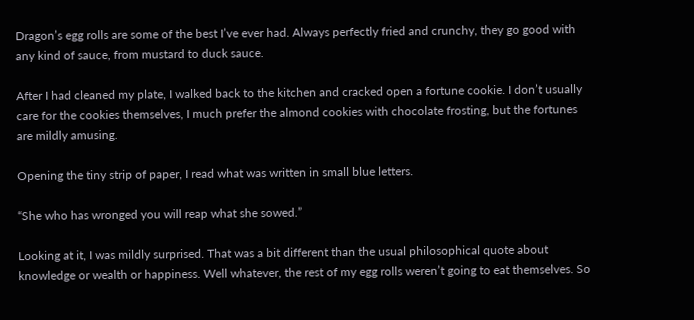Dragon’s egg rolls are some of the best I’ve ever had. Always perfectly fried and crunchy, they go good with any kind of sauce, from mustard to duck sauce.

After I had cleaned my plate, I walked back to the kitchen and cracked open a fortune cookie. I don’t usually care for the cookies themselves, I much prefer the almond cookies with chocolate frosting, but the fortunes are mildly amusing.

Opening the tiny strip of paper, I read what was written in small blue letters.

“She who has wronged you will reap what she sowed.”

Looking at it, I was mildly surprised. That was a bit different than the usual philosophical quote about knowledge or wealth or happiness. Well whatever, the rest of my egg rolls weren’t going to eat themselves. So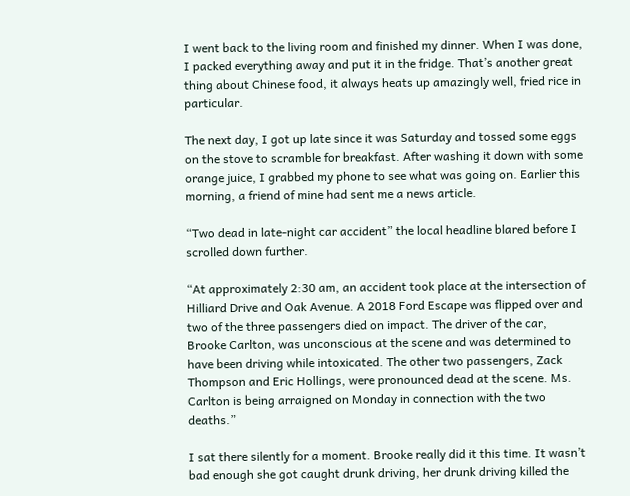I went back to the living room and finished my dinner. When I was done, I packed everything away and put it in the fridge. That’s another great thing about Chinese food, it always heats up amazingly well, fried rice in particular.

The next day, I got up late since it was Saturday and tossed some eggs on the stove to scramble for breakfast. After washing it down with some orange juice, I grabbed my phone to see what was going on. Earlier this morning, a friend of mine had sent me a news article.

“Two dead in late-night car accident” the local headline blared before I scrolled down further.

“At approximately 2:30 am, an accident took place at the intersection of Hilliard Drive and Oak Avenue. A 2018 Ford Escape was flipped over and two of the three passengers died on impact. The driver of the car, Brooke Carlton, was unconscious at the scene and was determined to have been driving while intoxicated. The other two passengers, Zack Thompson and Eric Hollings, were pronounced dead at the scene. Ms. Carlton is being arraigned on Monday in connection with the two deaths.”

I sat there silently for a moment. Brooke really did it this time. It wasn’t bad enough she got caught drunk driving, her drunk driving killed the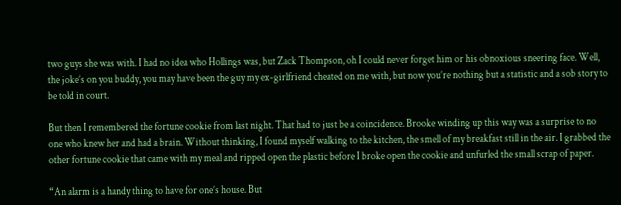two guys she was with. I had no idea who Hollings was, but Zack Thompson, oh I could never forget him or his obnoxious sneering face. Well, the joke’s on you buddy, you may have been the guy my ex-girlfriend cheated on me with, but now you’re nothing but a statistic and a sob story to be told in court.

But then I remembered the fortune cookie from last night. That had to just be a coincidence. Brooke winding up this way was a surprise to no one who knew her and had a brain. Without thinking, I found myself walking to the kitchen, the smell of my breakfast still in the air. I grabbed the other fortune cookie that came with my meal and ripped open the plastic before I broke open the cookie and unfurled the small scrap of paper.

“An alarm is a handy thing to have for one’s house. But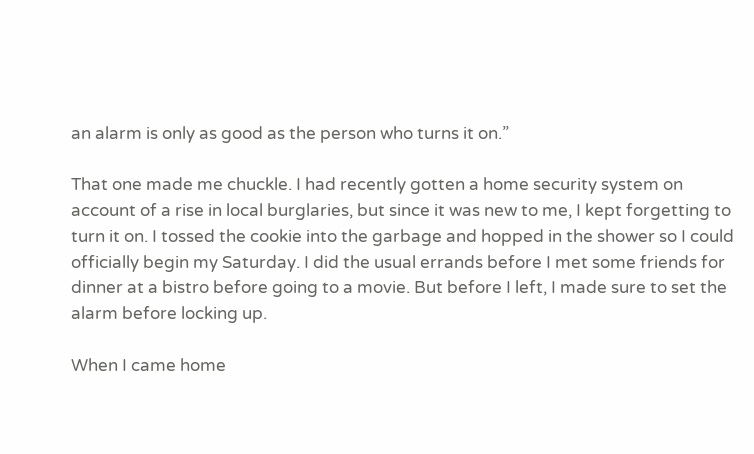an alarm is only as good as the person who turns it on.”

That one made me chuckle. I had recently gotten a home security system on account of a rise in local burglaries, but since it was new to me, I kept forgetting to turn it on. I tossed the cookie into the garbage and hopped in the shower so I could officially begin my Saturday. I did the usual errands before I met some friends for dinner at a bistro before going to a movie. But before I left, I made sure to set the alarm before locking up.

When I came home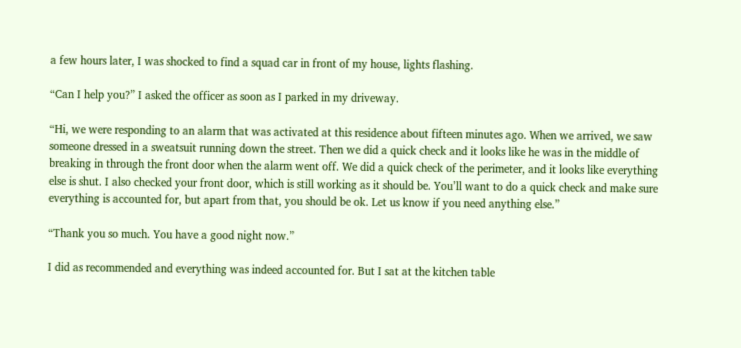a few hours later, I was shocked to find a squad car in front of my house, lights flashing.

“Can I help you?” I asked the officer as soon as I parked in my driveway.

“Hi, we were responding to an alarm that was activated at this residence about fifteen minutes ago. When we arrived, we saw someone dressed in a sweatsuit running down the street. Then we did a quick check and it looks like he was in the middle of breaking in through the front door when the alarm went off. We did a quick check of the perimeter, and it looks like everything else is shut. I also checked your front door, which is still working as it should be. You’ll want to do a quick check and make sure everything is accounted for, but apart from that, you should be ok. Let us know if you need anything else.”

“Thank you so much. You have a good night now.”

I did as recommended and everything was indeed accounted for. But I sat at the kitchen table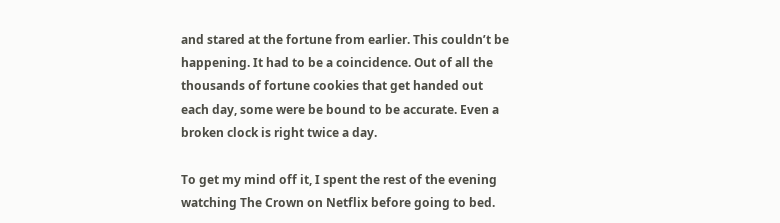and stared at the fortune from earlier. This couldn’t be happening. It had to be a coincidence. Out of all the thousands of fortune cookies that get handed out each day, some were be bound to be accurate. Even a broken clock is right twice a day.

To get my mind off it, I spent the rest of the evening watching The Crown on Netflix before going to bed.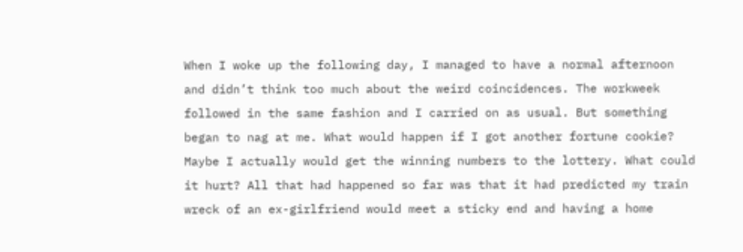When I woke up the following day, I managed to have a normal afternoon and didn’t think too much about the weird coincidences. The workweek followed in the same fashion and I carried on as usual. But something began to nag at me. What would happen if I got another fortune cookie? Maybe I actually would get the winning numbers to the lottery. What could it hurt? All that had happened so far was that it had predicted my train wreck of an ex-girlfriend would meet a sticky end and having a home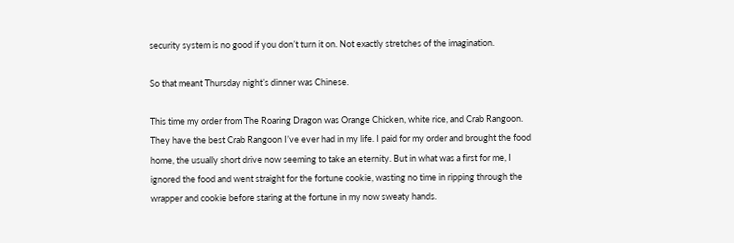security system is no good if you don’t turn it on. Not exactly stretches of the imagination.

So that meant Thursday night’s dinner was Chinese.

This time my order from The Roaring Dragon was Orange Chicken, white rice, and Crab Rangoon. They have the best Crab Rangoon I’ve ever had in my life. I paid for my order and brought the food home, the usually short drive now seeming to take an eternity. But in what was a first for me, I ignored the food and went straight for the fortune cookie, wasting no time in ripping through the wrapper and cookie before staring at the fortune in my now sweaty hands.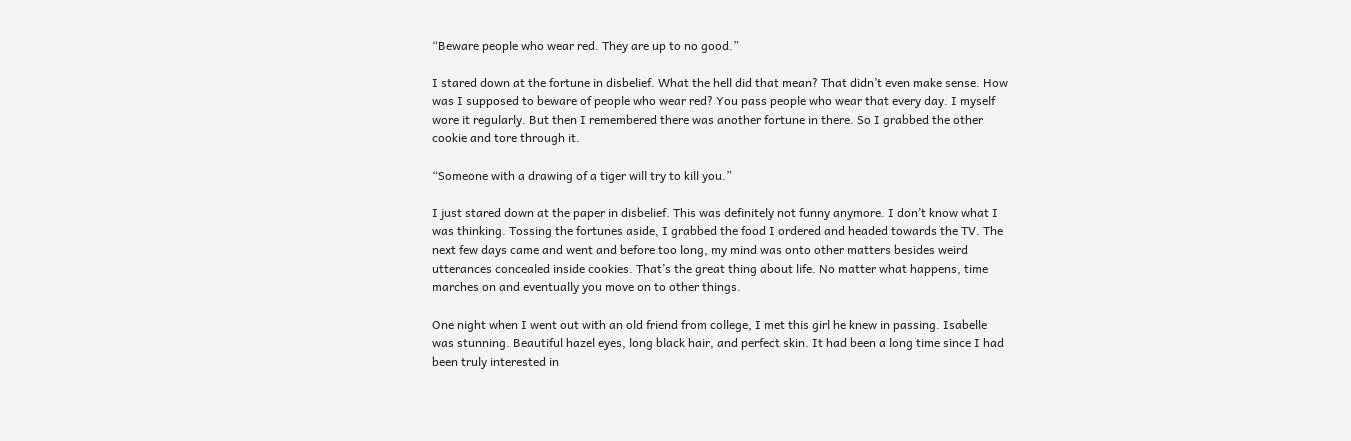“Beware people who wear red. They are up to no good.”

I stared down at the fortune in disbelief. What the hell did that mean? That didn’t even make sense. How was I supposed to beware of people who wear red? You pass people who wear that every day. I myself wore it regularly. But then I remembered there was another fortune in there. So I grabbed the other cookie and tore through it.

“Someone with a drawing of a tiger will try to kill you.”

I just stared down at the paper in disbelief. This was definitely not funny anymore. I don’t know what I was thinking. Tossing the fortunes aside, I grabbed the food I ordered and headed towards the TV. The next few days came and went and before too long, my mind was onto other matters besides weird utterances concealed inside cookies. That’s the great thing about life. No matter what happens, time marches on and eventually you move on to other things.

One night when I went out with an old friend from college, I met this girl he knew in passing. Isabelle was stunning. Beautiful hazel eyes, long black hair, and perfect skin. It had been a long time since I had been truly interested in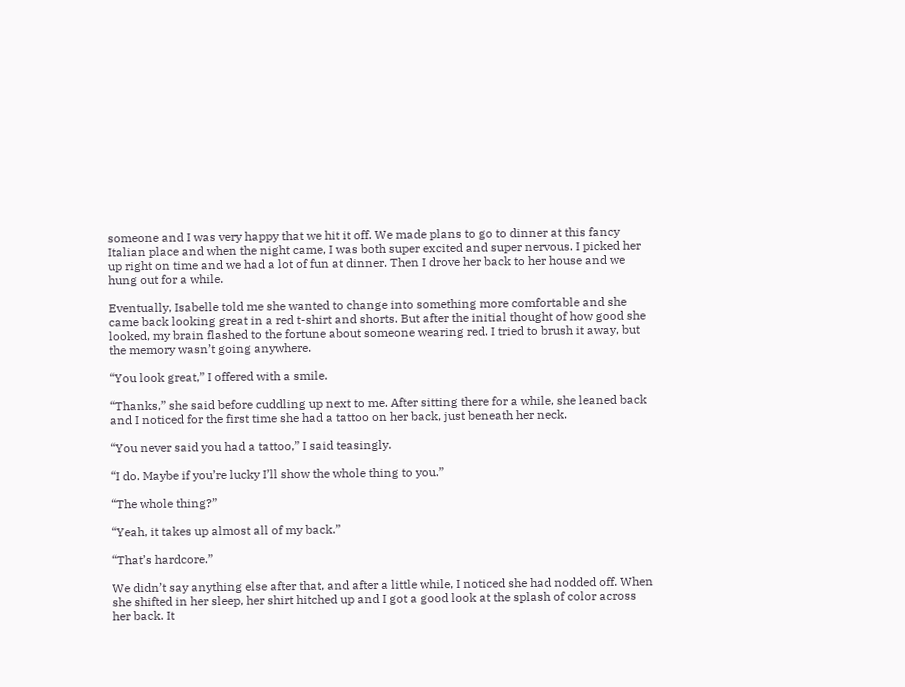someone and I was very happy that we hit it off. We made plans to go to dinner at this fancy Italian place and when the night came, I was both super excited and super nervous. I picked her up right on time and we had a lot of fun at dinner. Then I drove her back to her house and we hung out for a while.

Eventually, Isabelle told me she wanted to change into something more comfortable and she came back looking great in a red t-shirt and shorts. But after the initial thought of how good she looked, my brain flashed to the fortune about someone wearing red. I tried to brush it away, but the memory wasn’t going anywhere.

“You look great,” I offered with a smile.

“Thanks,” she said before cuddling up next to me. After sitting there for a while, she leaned back and I noticed for the first time she had a tattoo on her back, just beneath her neck.

“You never said you had a tattoo,” I said teasingly.

“I do. Maybe if you’re lucky I’ll show the whole thing to you.”

“The whole thing?”

“Yeah, it takes up almost all of my back.”

“That’s hardcore.”

We didn’t say anything else after that, and after a little while, I noticed she had nodded off. When she shifted in her sleep, her shirt hitched up and I got a good look at the splash of color across her back. It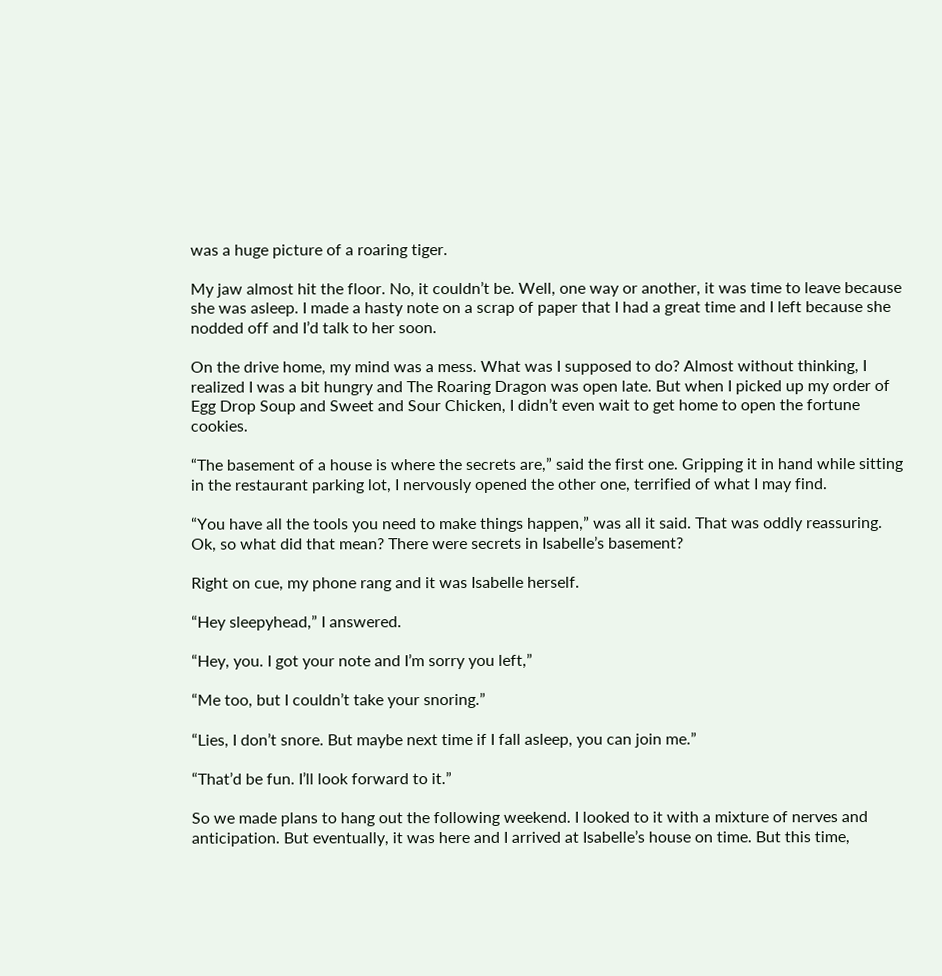was a huge picture of a roaring tiger.

My jaw almost hit the floor. No, it couldn’t be. Well, one way or another, it was time to leave because she was asleep. I made a hasty note on a scrap of paper that I had a great time and I left because she nodded off and I’d talk to her soon.

On the drive home, my mind was a mess. What was I supposed to do? Almost without thinking, I realized I was a bit hungry and The Roaring Dragon was open late. But when I picked up my order of Egg Drop Soup and Sweet and Sour Chicken, I didn’t even wait to get home to open the fortune cookies.

“The basement of a house is where the secrets are,” said the first one. Gripping it in hand while sitting in the restaurant parking lot, I nervously opened the other one, terrified of what I may find.

“You have all the tools you need to make things happen,” was all it said. That was oddly reassuring. Ok, so what did that mean? There were secrets in Isabelle’s basement?

Right on cue, my phone rang and it was Isabelle herself.

“Hey sleepyhead,” I answered.

“Hey, you. I got your note and I’m sorry you left,”

“Me too, but I couldn’t take your snoring.”

“Lies, I don’t snore. But maybe next time if I fall asleep, you can join me.”

“That’d be fun. I’ll look forward to it.”

So we made plans to hang out the following weekend. I looked to it with a mixture of nerves and anticipation. But eventually, it was here and I arrived at Isabelle’s house on time. But this time,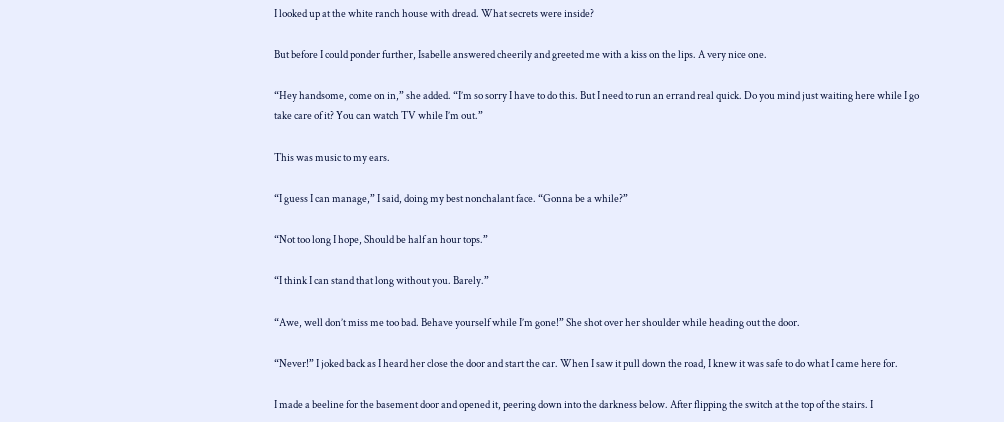I looked up at the white ranch house with dread. What secrets were inside?

But before I could ponder further, Isabelle answered cheerily and greeted me with a kiss on the lips. A very nice one.

“Hey handsome, come on in,” she added. “I’m so sorry I have to do this. But I need to run an errand real quick. Do you mind just waiting here while I go take care of it? You can watch TV while I’m out.”

This was music to my ears.

“I guess I can manage,” I said, doing my best nonchalant face. “Gonna be a while?”

“Not too long I hope, Should be half an hour tops.”

“I think I can stand that long without you. Barely.”

“Awe, well don’t miss me too bad. Behave yourself while I’m gone!” She shot over her shoulder while heading out the door.

“Never!” I joked back as I heard her close the door and start the car. When I saw it pull down the road, I knew it was safe to do what I came here for.

I made a beeline for the basement door and opened it, peering down into the darkness below. After flipping the switch at the top of the stairs. I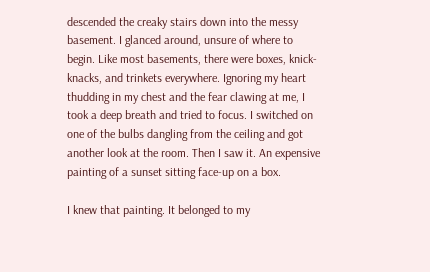descended the creaky stairs down into the messy basement. I glanced around, unsure of where to begin. Like most basements, there were boxes, knick-knacks, and trinkets everywhere. Ignoring my heart thudding in my chest and the fear clawing at me, I took a deep breath and tried to focus. I switched on one of the bulbs dangling from the ceiling and got another look at the room. Then I saw it. An expensive painting of a sunset sitting face-up on a box.

I knew that painting. It belonged to my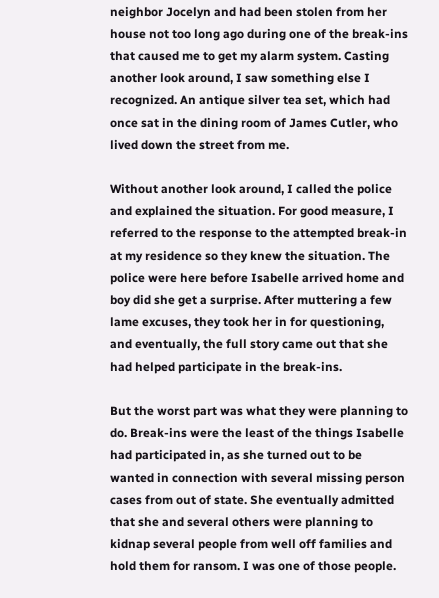neighbor Jocelyn and had been stolen from her house not too long ago during one of the break-ins that caused me to get my alarm system. Casting another look around, I saw something else I recognized. An antique silver tea set, which had once sat in the dining room of James Cutler, who lived down the street from me.

Without another look around, I called the police and explained the situation. For good measure, I referred to the response to the attempted break-in at my residence so they knew the situation. The police were here before Isabelle arrived home and boy did she get a surprise. After muttering a few lame excuses, they took her in for questioning, and eventually, the full story came out that she had helped participate in the break-ins.

But the worst part was what they were planning to do. Break-ins were the least of the things Isabelle had participated in, as she turned out to be wanted in connection with several missing person cases from out of state. She eventually admitted that she and several others were planning to kidnap several people from well off families and hold them for ransom. I was one of those people.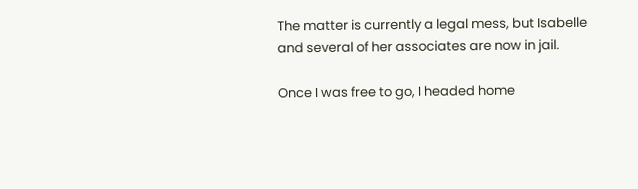The matter is currently a legal mess, but Isabelle and several of her associates are now in jail.

Once I was free to go, I headed home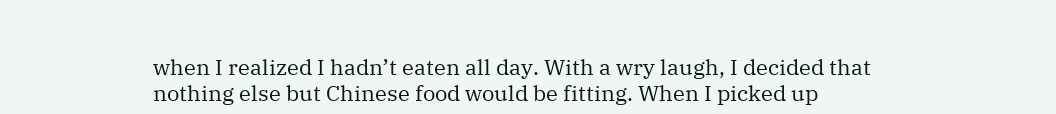when I realized I hadn’t eaten all day. With a wry laugh, I decided that nothing else but Chinese food would be fitting. When I picked up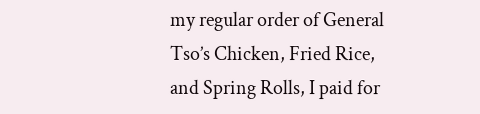my regular order of General Tso’s Chicken, Fried Rice, and Spring Rolls, I paid for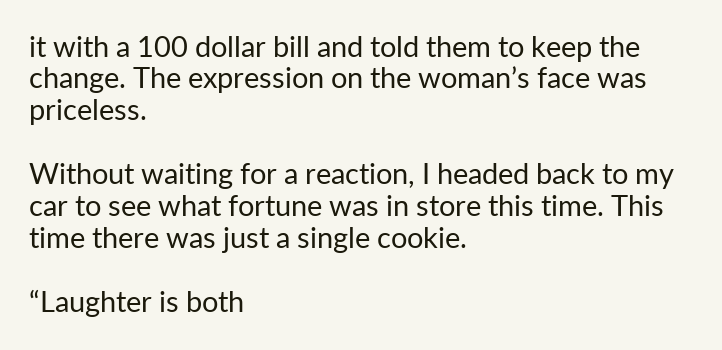it with a 100 dollar bill and told them to keep the change. The expression on the woman’s face was priceless.

Without waiting for a reaction, I headed back to my car to see what fortune was in store this time. This time there was just a single cookie.

“Laughter is both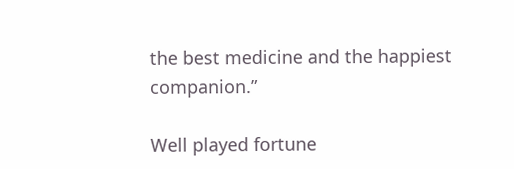the best medicine and the happiest companion.”

Well played fortune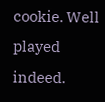cookie. Well played indeed.